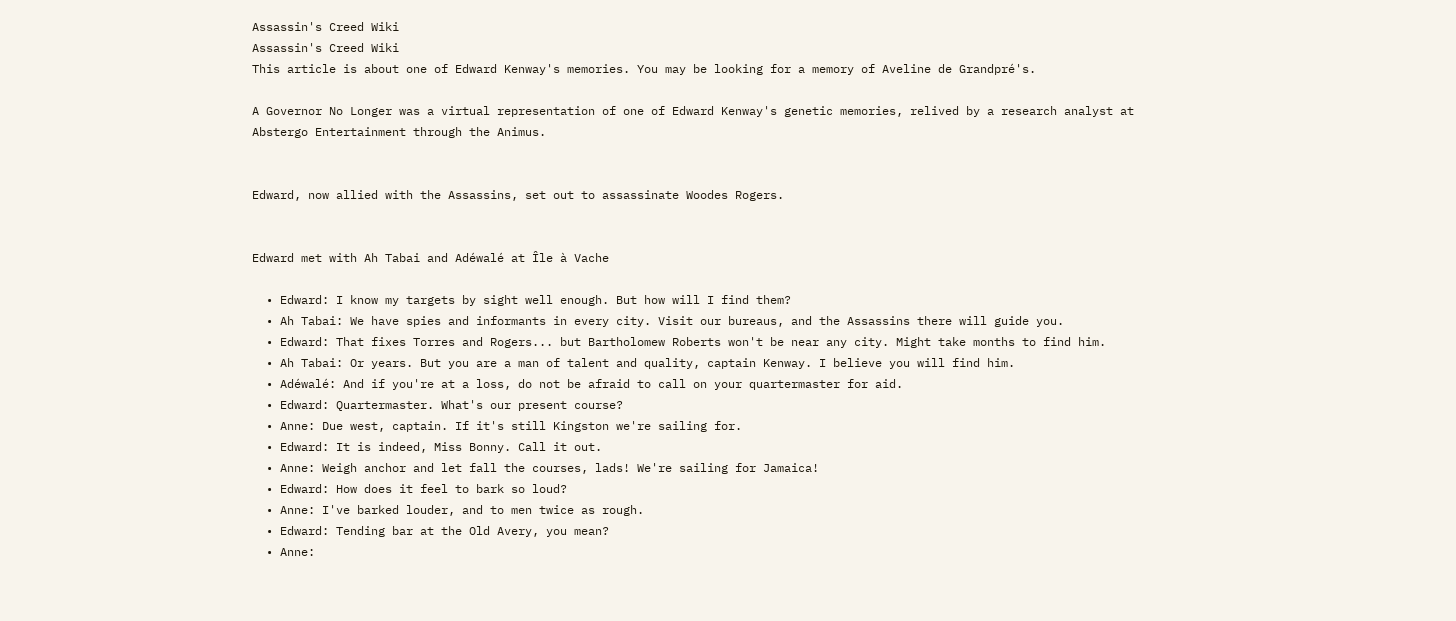Assassin's Creed Wiki
Assassin's Creed Wiki
This article is about one of Edward Kenway's memories. You may be looking for a memory of Aveline de Grandpré's.

A Governor No Longer was a virtual representation of one of Edward Kenway's genetic memories, relived by a research analyst at Abstergo Entertainment through the Animus.


Edward, now allied with the Assassins, set out to assassinate Woodes Rogers.


Edward met with Ah Tabai and Adéwalé at Île à Vache

  • Edward: I know my targets by sight well enough. But how will I find them?
  • Ah Tabai: We have spies and informants in every city. Visit our bureaus, and the Assassins there will guide you.
  • Edward: That fixes Torres and Rogers... but Bartholomew Roberts won't be near any city. Might take months to find him.
  • Ah Tabai: Or years. But you are a man of talent and quality, captain Kenway. I believe you will find him.
  • Adéwalé: And if you're at a loss, do not be afraid to call on your quartermaster for aid.
  • Edward: Quartermaster. What's our present course?
  • Anne: Due west, captain. If it's still Kingston we're sailing for.
  • Edward: It is indeed, Miss Bonny. Call it out.
  • Anne: Weigh anchor and let fall the courses, lads! We're sailing for Jamaica!
  • Edward: How does it feel to bark so loud?
  • Anne: I've barked louder, and to men twice as rough.
  • Edward: Tending bar at the Old Avery, you mean?
  • Anne: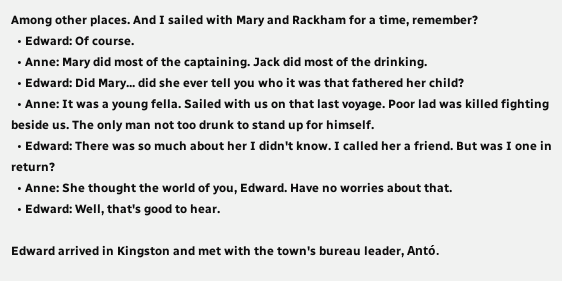Among other places. And I sailed with Mary and Rackham for a time, remember?
  • Edward: Of course.
  • Anne: Mary did most of the captaining. Jack did most of the drinking.
  • Edward: Did Mary... did she ever tell you who it was that fathered her child?
  • Anne: It was a young fella. Sailed with us on that last voyage. Poor lad was killed fighting beside us. The only man not too drunk to stand up for himself.
  • Edward: There was so much about her I didn't know. I called her a friend. But was I one in return?
  • Anne: She thought the world of you, Edward. Have no worries about that.
  • Edward: Well, that's good to hear.

Edward arrived in Kingston and met with the town's bureau leader, Antó.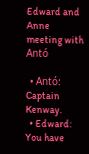Edward and Anne meeting with Antó

  • Antó: Captain Kenway.
  • Edward: You have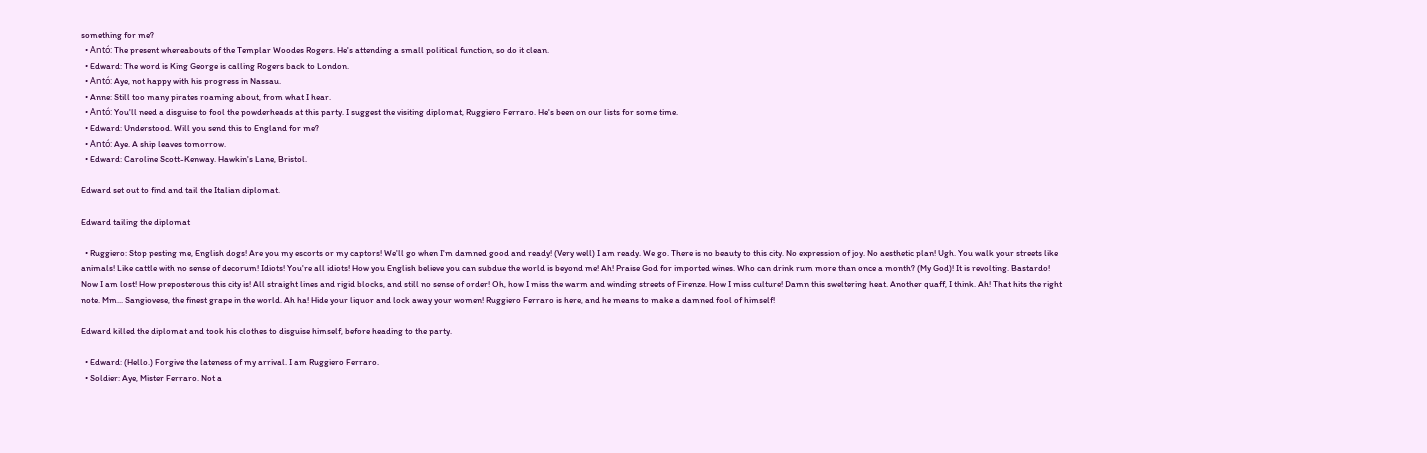something for me?
  • Antó: The present whereabouts of the Templar Woodes Rogers. He's attending a small political function, so do it clean.
  • Edward: The word is King George is calling Rogers back to London.
  • Antó: Aye, not happy with his progress in Nassau.
  • Anne: Still too many pirates roaming about, from what I hear.
  • Antó: You'll need a disguise to fool the powderheads at this party. I suggest the visiting diplomat, Ruggiero Ferraro. He's been on our lists for some time.
  • Edward: Understood. Will you send this to England for me?
  • Antó: Aye. A ship leaves tomorrow.
  • Edward: Caroline Scott-Kenway. Hawkin's Lane, Bristol.

Edward set out to find and tail the Italian diplomat.

Edward tailing the diplomat

  • Ruggiero: Stop pesting me, English dogs! Are you my escorts or my captors! We'll go when I'm damned good and ready! (Very well) I am ready. We go. There is no beauty to this city. No expression of joy. No aesthetic plan! Ugh. You walk your streets like animals! Like cattle with no sense of decorum! Idiots! You're all idiots! How you English believe you can subdue the world is beyond me! Ah! Praise God for imported wines. Who can drink rum more than once a month? (My God)! It is revolting. Bastardo! Now I am lost! How preposterous this city is! All straight lines and rigid blocks, and still no sense of order! Oh, how I miss the warm and winding streets of Firenze. How I miss culture! Damn this sweltering heat. Another quaff, I think. Ah! That hits the right note. Mm... Sangiovese, the finest grape in the world. Ah ha! Hide your liquor and lock away your women! Ruggiero Ferraro is here, and he means to make a damned fool of himself!

Edward killed the diplomat and took his clothes to disguise himself, before heading to the party.

  • Edward: (Hello.) Forgive the lateness of my arrival. I am Ruggiero Ferraro.
  • Soldier: Aye, Mister Ferraro. Not a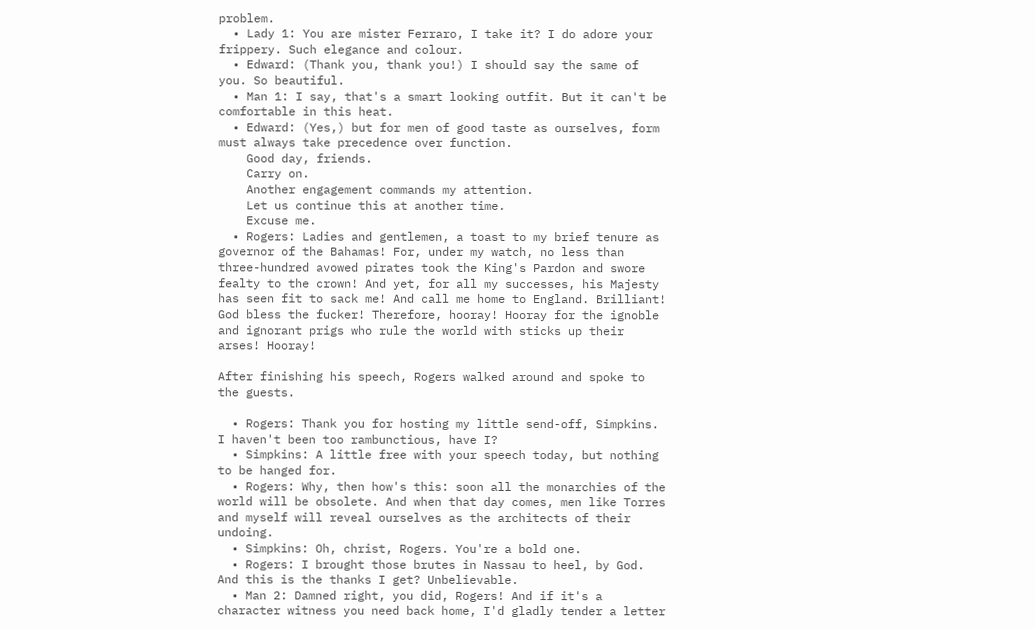problem.
  • Lady 1: You are mister Ferraro, I take it? I do adore your frippery. Such elegance and colour.
  • Edward: (Thank you, thank you!) I should say the same of you. So beautiful.
  • Man 1: I say, that's a smart looking outfit. But it can't be comfortable in this heat.
  • Edward: (Yes,) but for men of good taste as ourselves, form must always take precedence over function.
    Good day, friends.
    Carry on.
    Another engagement commands my attention.
    Let us continue this at another time.
    Excuse me.
  • Rogers: Ladies and gentlemen, a toast to my brief tenure as governor of the Bahamas! For, under my watch, no less than three-hundred avowed pirates took the King's Pardon and swore fealty to the crown! And yet, for all my successes, his Majesty has seen fit to sack me! And call me home to England. Brilliant! God bless the fucker! Therefore, hooray! Hooray for the ignoble and ignorant prigs who rule the world with sticks up their arses! Hooray!

After finishing his speech, Rogers walked around and spoke to the guests.

  • Rogers: Thank you for hosting my little send-off, Simpkins. I haven't been too rambunctious, have I?
  • Simpkins: A little free with your speech today, but nothing to be hanged for.
  • Rogers: Why, then how's this: soon all the monarchies of the world will be obsolete. And when that day comes, men like Torres and myself will reveal ourselves as the architects of their undoing.
  • Simpkins: Oh, christ, Rogers. You're a bold one.
  • Rogers: I brought those brutes in Nassau to heel, by God. And this is the thanks I get? Unbelievable.
  • Man 2: Damned right, you did, Rogers! And if it's a character witness you need back home, I'd gladly tender a letter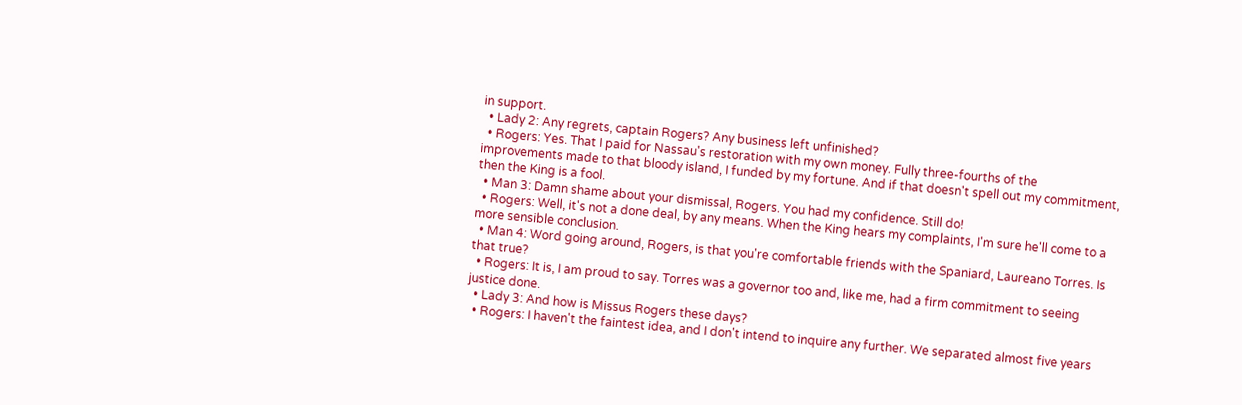in support.
  • Lady 2: Any regrets, captain Rogers? Any business left unfinished?
  • Rogers: Yes. That I paid for Nassau's restoration with my own money. Fully three-fourths of the improvements made to that bloody island, I funded by my fortune. And if that doesn't spell out my commitment, then the King is a fool.
  • Man 3: Damn shame about your dismissal, Rogers. You had my confidence. Still do!
  • Rogers: Well, it's not a done deal, by any means. When the King hears my complaints, I'm sure he'll come to a more sensible conclusion.
  • Man 4: Word going around, Rogers, is that you're comfortable friends with the Spaniard, Laureano Torres. Is that true?
  • Rogers: It is, I am proud to say. Torres was a governor too and, like me, had a firm commitment to seeing justice done.
  • Lady 3: And how is Missus Rogers these days?
  • Rogers: I haven't the faintest idea, and I don't intend to inquire any further. We separated almost five years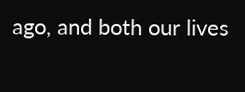ago, and both our lives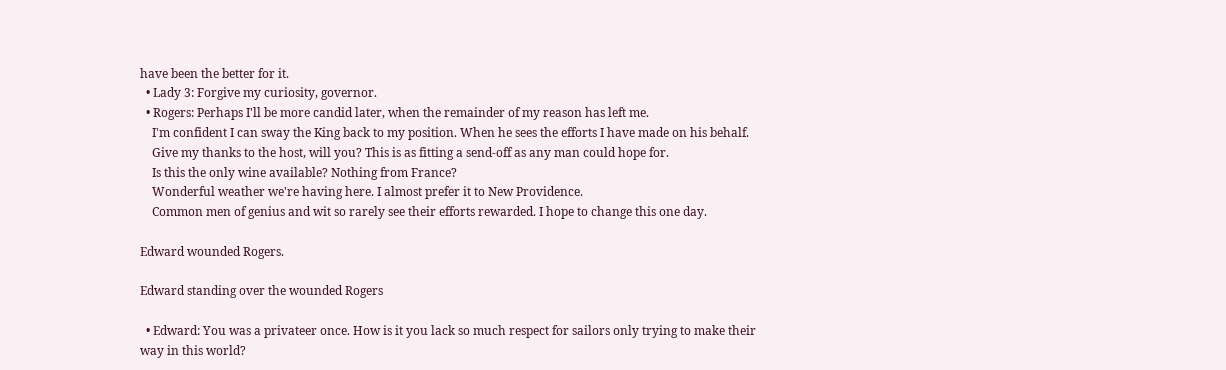have been the better for it.
  • Lady 3: Forgive my curiosity, governor.
  • Rogers: Perhaps I'll be more candid later, when the remainder of my reason has left me.
    I'm confident I can sway the King back to my position. When he sees the efforts I have made on his behalf.
    Give my thanks to the host, will you? This is as fitting a send-off as any man could hope for.
    Is this the only wine available? Nothing from France?
    Wonderful weather we're having here. I almost prefer it to New Providence.
    Common men of genius and wit so rarely see their efforts rewarded. I hope to change this one day.

Edward wounded Rogers.

Edward standing over the wounded Rogers

  • Edward: You was a privateer once. How is it you lack so much respect for sailors only trying to make their way in this world?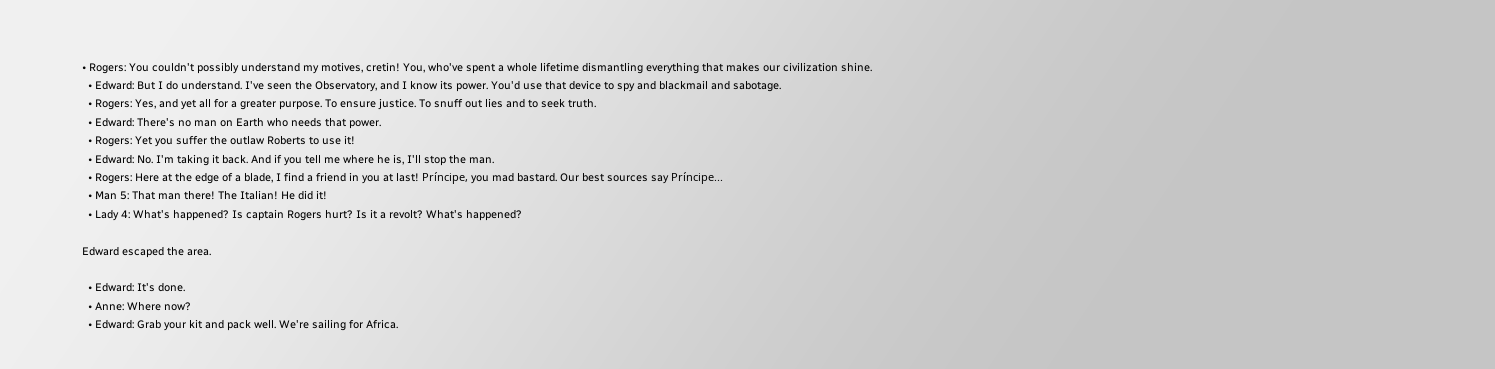• Rogers: You couldn't possibly understand my motives, cretin! You, who've spent a whole lifetime dismantling everything that makes our civilization shine.
  • Edward: But I do understand. I've seen the Observatory, and I know its power. You'd use that device to spy and blackmail and sabotage.
  • Rogers: Yes, and yet all for a greater purpose. To ensure justice. To snuff out lies and to seek truth.
  • Edward: There's no man on Earth who needs that power.
  • Rogers: Yet you suffer the outlaw Roberts to use it!
  • Edward: No. I'm taking it back. And if you tell me where he is, I'll stop the man.
  • Rogers: Here at the edge of a blade, I find a friend in you at last! Príncipe, you mad bastard. Our best sources say Príncipe...
  • Man 5: That man there! The Italian! He did it!
  • Lady 4: What's happened? Is captain Rogers hurt? Is it a revolt? What's happened?

Edward escaped the area.

  • Edward: It's done.
  • Anne: Where now?
  • Edward: Grab your kit and pack well. We're sailing for Africa.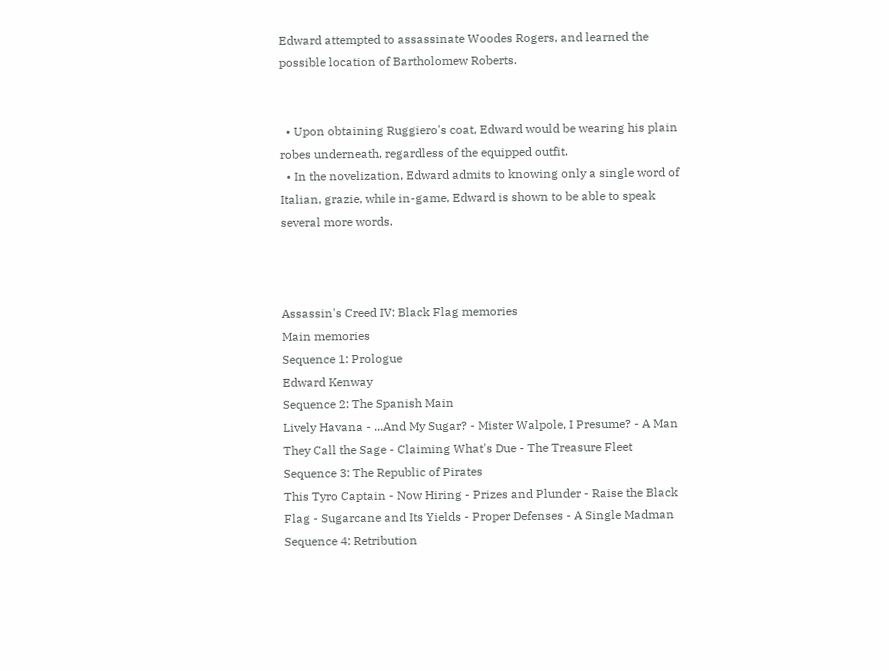Edward attempted to assassinate Woodes Rogers, and learned the possible location of Bartholomew Roberts.


  • Upon obtaining Ruggiero's coat, Edward would be wearing his plain robes underneath, regardless of the equipped outfit.
  • In the novelization, Edward admits to knowing only a single word of Italian, grazie, while in-game, Edward is shown to be able to speak several more words.



Assassin's Creed IV: Black Flag memories
Main memories
Sequence 1: Prologue
Edward Kenway
Sequence 2: The Spanish Main
Lively Havana - ...And My Sugar? - Mister Walpole, I Presume? - A Man They Call the Sage - Claiming What's Due - The Treasure Fleet
Sequence 3: The Republic of Pirates
This Tyro Captain - Now Hiring - Prizes and Plunder - Raise the Black Flag - Sugarcane and Its Yields - Proper Defenses - A Single Madman
Sequence 4: Retribution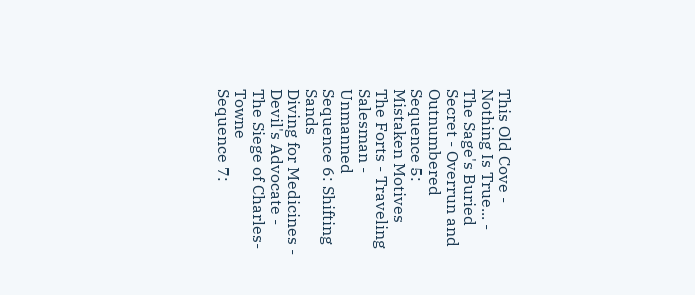This Old Cove - Nothing Is True... - The Sage's Buried Secret - Overrun and Outnumbered
Sequence 5: Mistaken Motives
The Forts - Traveling Salesman - Unmanned
Sequence 6: Shifting Sands
Diving for Medicines - Devil's Advocate - The Siege of Charles-Towne
Sequence 7: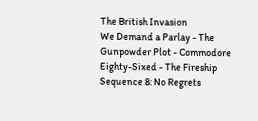The British Invasion
We Demand a Parlay - The Gunpowder Plot - Commodore Eighty-Sixed - The Fireship
Sequence 8: No Regrets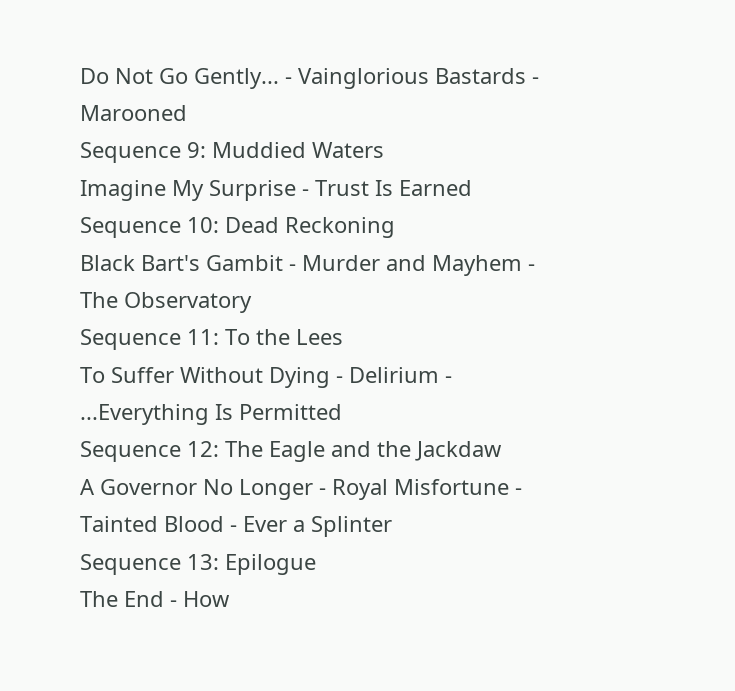Do Not Go Gently... - Vainglorious Bastards - Marooned
Sequence 9: Muddied Waters
Imagine My Surprise - Trust Is Earned
Sequence 10: Dead Reckoning
Black Bart's Gambit - Murder and Mayhem - The Observatory
Sequence 11: To the Lees
To Suffer Without Dying - Delirium - ...Everything Is Permitted
Sequence 12: The Eagle and the Jackdaw
A Governor No Longer - Royal Misfortune - Tainted Blood - Ever a Splinter
Sequence 13: Epilogue
The End - How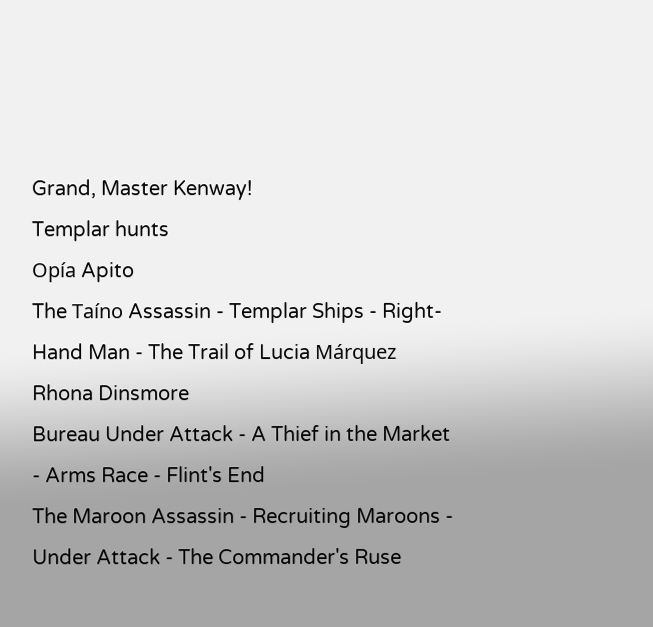Grand, Master Kenway!
Templar hunts
Opía Apito
The Taíno Assassin - Templar Ships - Right-Hand Man - The Trail of Lucia Márquez
Rhona Dinsmore
Bureau Under Attack - A Thief in the Market - Arms Race - Flint's End
The Maroon Assassin - Recruiting Maroons - Under Attack - The Commander's Ruse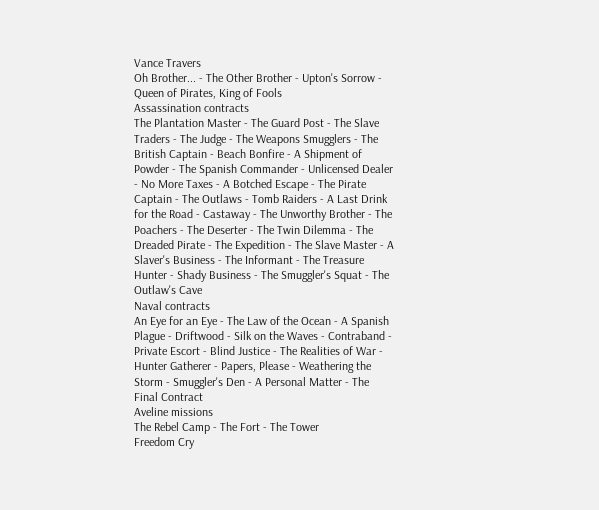Vance Travers
Oh Brother... - The Other Brother - Upton's Sorrow - Queen of Pirates, King of Fools
Assassination contracts
The Plantation Master - The Guard Post - The Slave Traders - The Judge - The Weapons Smugglers - The British Captain - Beach Bonfire - A Shipment of Powder - The Spanish Commander - Unlicensed Dealer - No More Taxes - A Botched Escape - The Pirate Captain - The Outlaws - Tomb Raiders - A Last Drink for the Road - Castaway - The Unworthy Brother - The Poachers - The Deserter - The Twin Dilemma - The Dreaded Pirate - The Expedition - The Slave Master - A Slaver's Business - The Informant - The Treasure Hunter - Shady Business - The Smuggler's Squat - The Outlaw's Cave
Naval contracts
An Eye for an Eye - The Law of the Ocean - A Spanish Plague - Driftwood - Silk on the Waves - Contraband - Private Escort - Blind Justice - The Realities of War - Hunter Gatherer - Papers, Please - Weathering the Storm - Smuggler's Den - A Personal Matter - The Final Contract
Aveline missions
The Rebel Camp - The Fort - The Tower
Freedom Cry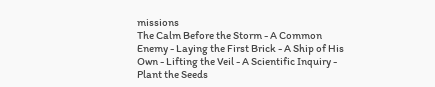missions
The Calm Before the Storm - A Common Enemy - Laying the First Brick - A Ship of His Own - Lifting the Veil - A Scientific Inquiry - Plant the Seeds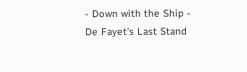- Down with the Ship - De Fayet's Last Stand